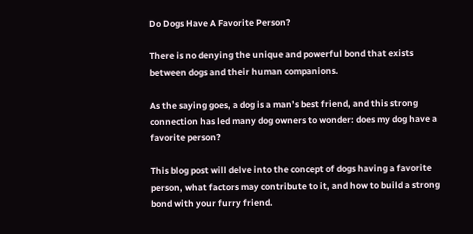Do Dogs Have A Favorite Person?

There is no denying the unique and powerful bond that exists between dogs and their human companions.

As the saying goes, a dog is a man’s best friend, and this strong connection has led many dog owners to wonder: does my dog have a favorite person?

This blog post will delve into the concept of dogs having a favorite person, what factors may contribute to it, and how to build a strong bond with your furry friend.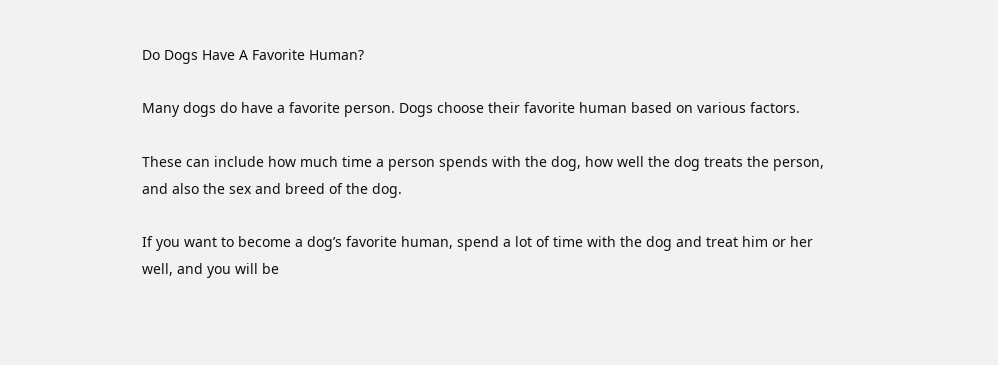Do Dogs Have A Favorite Human?

Many dogs do have a favorite person. Dogs choose their favorite human based on various factors.

These can include how much time a person spends with the dog, how well the dog treats the person, and also the sex and breed of the dog.

If you want to become a dog’s favorite human, spend a lot of time with the dog and treat him or her well, and you will be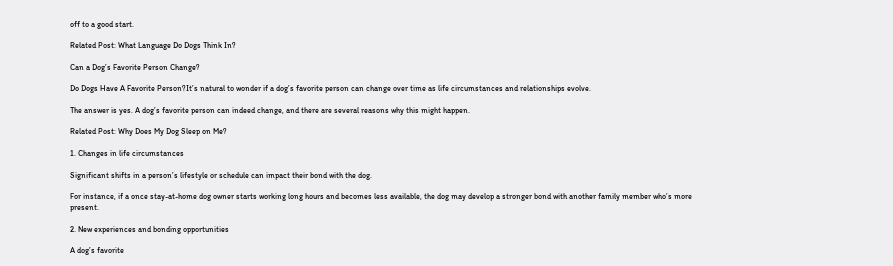off to a good start.

Related Post: What Language Do Dogs Think In?

Can a Dog’s Favorite Person Change?

Do Dogs Have A Favorite Person?It’s natural to wonder if a dog’s favorite person can change over time as life circumstances and relationships evolve.

The answer is yes. A dog’s favorite person can indeed change, and there are several reasons why this might happen.

Related Post: Why Does My Dog Sleep on Me?

1. Changes in life circumstances

Significant shifts in a person’s lifestyle or schedule can impact their bond with the dog.

For instance, if a once stay-at-home dog owner starts working long hours and becomes less available, the dog may develop a stronger bond with another family member who’s more present.

2. New experiences and bonding opportunities

A dog’s favorite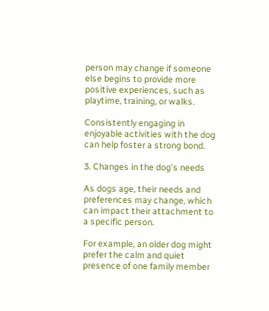person may change if someone else begins to provide more positive experiences, such as playtime, training, or walks.

Consistently engaging in enjoyable activities with the dog can help foster a strong bond.

3. Changes in the dog’s needs

As dogs age, their needs and preferences may change, which can impact their attachment to a specific person.

For example, an older dog might prefer the calm and quiet presence of one family member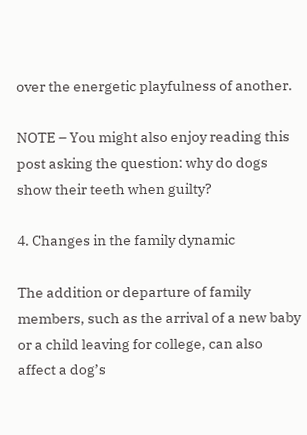over the energetic playfulness of another.

NOTE – You might also enjoy reading this post asking the question: why do dogs show their teeth when guilty?

4. Changes in the family dynamic

The addition or departure of family members, such as the arrival of a new baby or a child leaving for college, can also affect a dog’s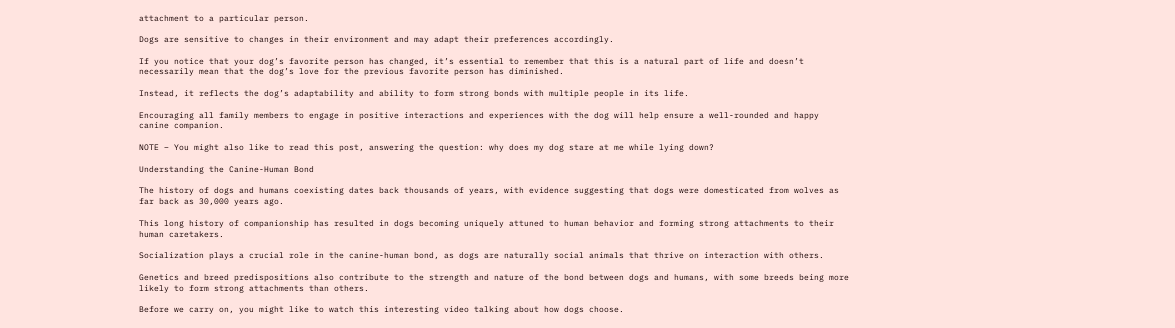attachment to a particular person.

Dogs are sensitive to changes in their environment and may adapt their preferences accordingly.

If you notice that your dog’s favorite person has changed, it’s essential to remember that this is a natural part of life and doesn’t necessarily mean that the dog’s love for the previous favorite person has diminished.

Instead, it reflects the dog’s adaptability and ability to form strong bonds with multiple people in its life.

Encouraging all family members to engage in positive interactions and experiences with the dog will help ensure a well-rounded and happy canine companion.

NOTE – You might also like to read this post, answering the question: why does my dog stare at me while lying down?

Understanding the Canine-Human Bond

The history of dogs and humans coexisting dates back thousands of years, with evidence suggesting that dogs were domesticated from wolves as far back as 30,000 years ago.

This long history of companionship has resulted in dogs becoming uniquely attuned to human behavior and forming strong attachments to their human caretakers.

Socialization plays a crucial role in the canine-human bond, as dogs are naturally social animals that thrive on interaction with others.

Genetics and breed predispositions also contribute to the strength and nature of the bond between dogs and humans, with some breeds being more likely to form strong attachments than others.

Before we carry on, you might like to watch this interesting video talking about how dogs choose.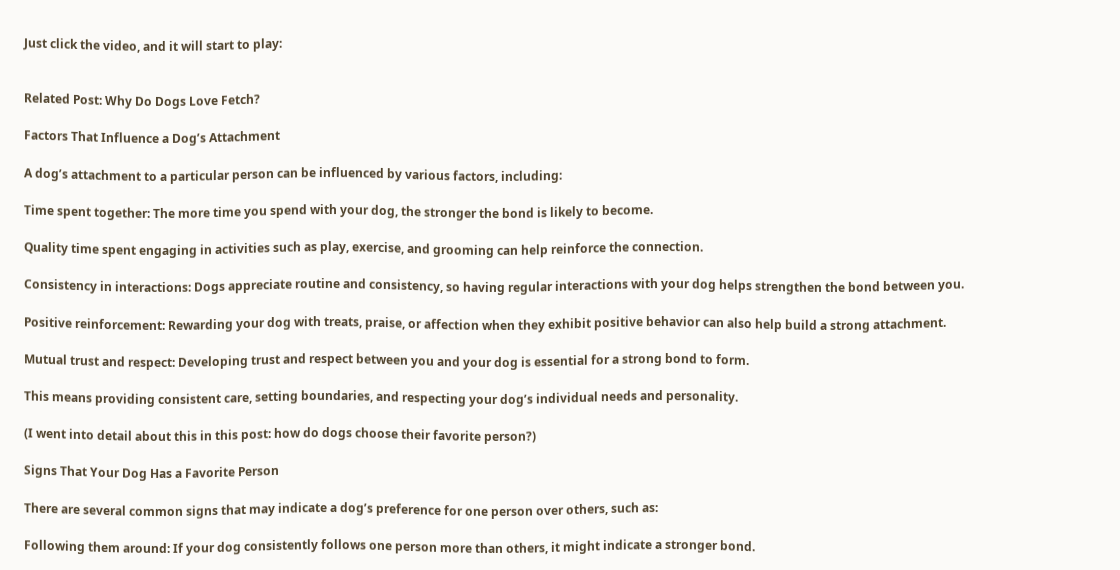Just click the video, and it will start to play:


Related Post: Why Do Dogs Love Fetch?

Factors That Influence a Dog’s Attachment

A dog’s attachment to a particular person can be influenced by various factors, including:

Time spent together: The more time you spend with your dog, the stronger the bond is likely to become.

Quality time spent engaging in activities such as play, exercise, and grooming can help reinforce the connection.

Consistency in interactions: Dogs appreciate routine and consistency, so having regular interactions with your dog helps strengthen the bond between you.

Positive reinforcement: Rewarding your dog with treats, praise, or affection when they exhibit positive behavior can also help build a strong attachment.

Mutual trust and respect: Developing trust and respect between you and your dog is essential for a strong bond to form.

This means providing consistent care, setting boundaries, and respecting your dog’s individual needs and personality.

(I went into detail about this in this post: how do dogs choose their favorite person?)

Signs That Your Dog Has a Favorite Person

There are several common signs that may indicate a dog’s preference for one person over others, such as:

Following them around: If your dog consistently follows one person more than others, it might indicate a stronger bond.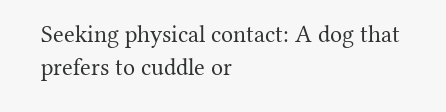Seeking physical contact: A dog that prefers to cuddle or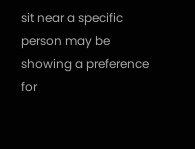sit near a specific person may be showing a preference for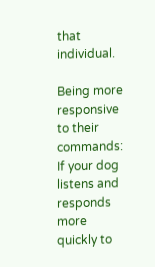that individual.

Being more responsive to their commands: If your dog listens and responds more quickly to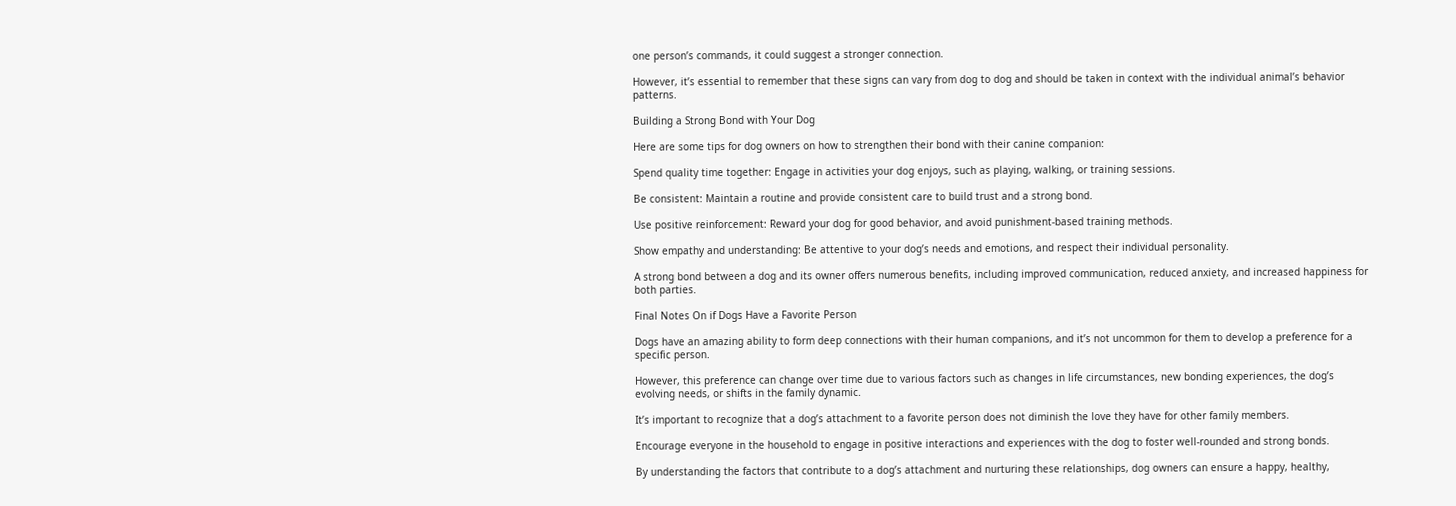one person’s commands, it could suggest a stronger connection.

However, it’s essential to remember that these signs can vary from dog to dog and should be taken in context with the individual animal’s behavior patterns.

Building a Strong Bond with Your Dog

Here are some tips for dog owners on how to strengthen their bond with their canine companion:

Spend quality time together: Engage in activities your dog enjoys, such as playing, walking, or training sessions.

Be consistent: Maintain a routine and provide consistent care to build trust and a strong bond.

Use positive reinforcement: Reward your dog for good behavior, and avoid punishment-based training methods.

Show empathy and understanding: Be attentive to your dog’s needs and emotions, and respect their individual personality.

A strong bond between a dog and its owner offers numerous benefits, including improved communication, reduced anxiety, and increased happiness for both parties.

Final Notes On if Dogs Have a Favorite Person

Dogs have an amazing ability to form deep connections with their human companions, and it’s not uncommon for them to develop a preference for a specific person.

However, this preference can change over time due to various factors such as changes in life circumstances, new bonding experiences, the dog’s evolving needs, or shifts in the family dynamic.

It’s important to recognize that a dog’s attachment to a favorite person does not diminish the love they have for other family members.

Encourage everyone in the household to engage in positive interactions and experiences with the dog to foster well-rounded and strong bonds.

By understanding the factors that contribute to a dog’s attachment and nurturing these relationships, dog owners can ensure a happy, healthy,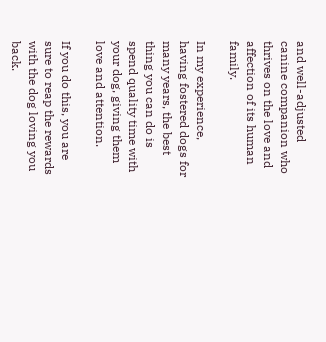and well-adjusted canine companion who thrives on the love and affection of its human family.

In my experience, having fostered dogs for many years, the best thing you can do is spend quality time with your dog, giving them love and attention.

If you do this, you are sure to reap the rewards with the dog loving you back.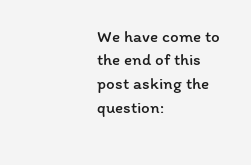We have come to the end of this post asking the question: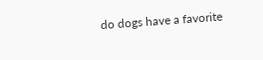do dogs have a favorite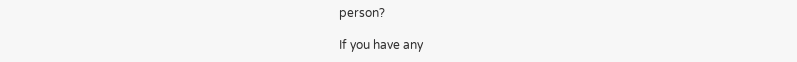person?

If you have any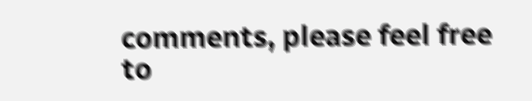comments, please feel free to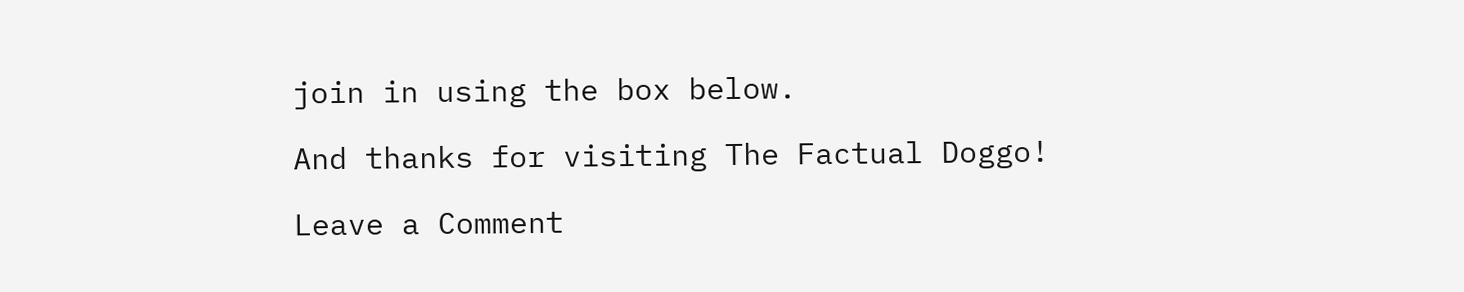join in using the box below.

And thanks for visiting The Factual Doggo!

Leave a Comment